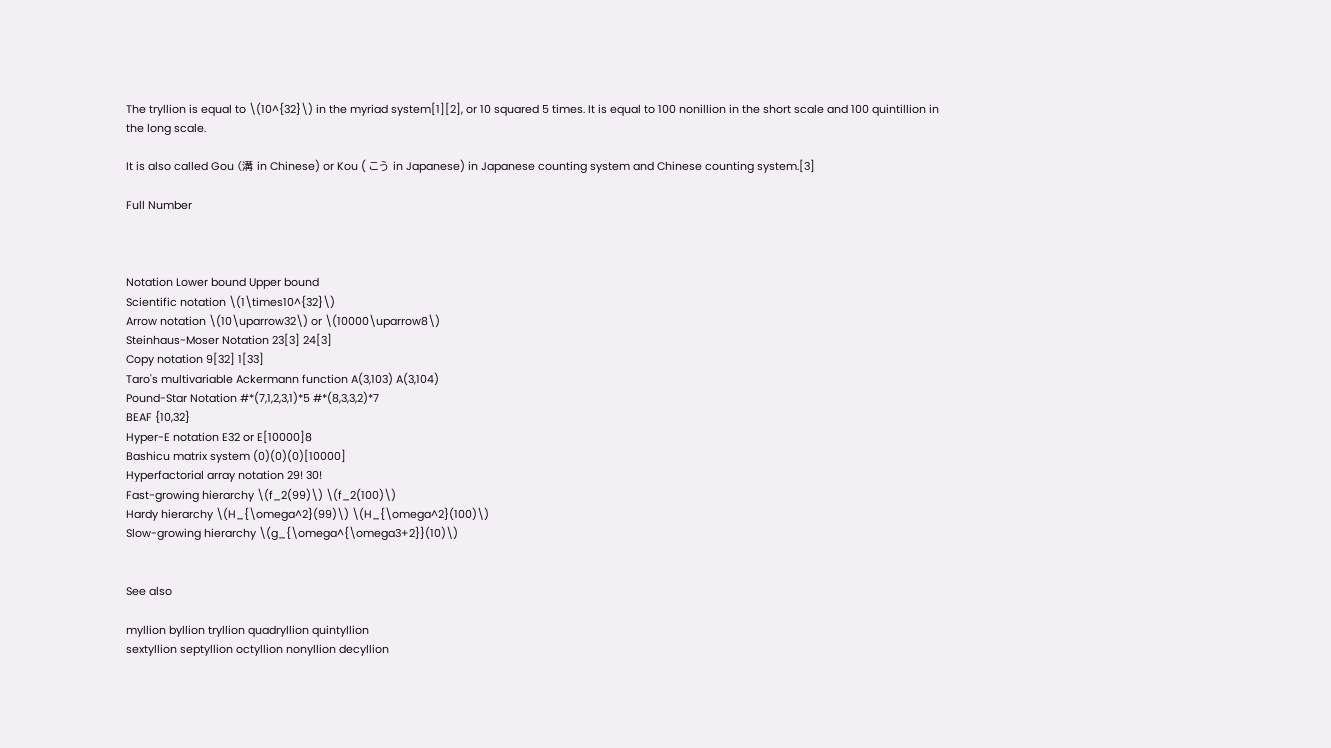The tryllion is equal to \(10^{32}\) in the myriad system[1][2], or 10 squared 5 times. It is equal to 100 nonillion in the short scale and 100 quintillion in the long scale.

It is also called Gou (溝 in Chinese) or Kou ( こう in Japanese) in Japanese counting system and Chinese counting system.[3]

Full Number



Notation Lower bound Upper bound
Scientific notation \(1\times10^{32}\)
Arrow notation \(10\uparrow32\) or \(10000\uparrow8\)
Steinhaus-Moser Notation 23[3] 24[3]
Copy notation 9[32] 1[33]
Taro's multivariable Ackermann function A(3,103) A(3,104)
Pound-Star Notation #*(7,1,2,3,1)*5 #*(8,3,3,2)*7
BEAF {10,32}
Hyper-E notation E32 or E[10000]8
Bashicu matrix system (0)(0)(0)[10000]
Hyperfactorial array notation 29! 30!
Fast-growing hierarchy \(f_2(99)\) \(f_2(100)\)
Hardy hierarchy \(H_{\omega^2}(99)\) \(H_{\omega^2}(100)\)
Slow-growing hierarchy \(g_{\omega^{\omega3+2}}(10)\)


See also

myllion byllion tryllion quadryllion quintyllion
sextyllion septyllion octyllion nonyllion decyllion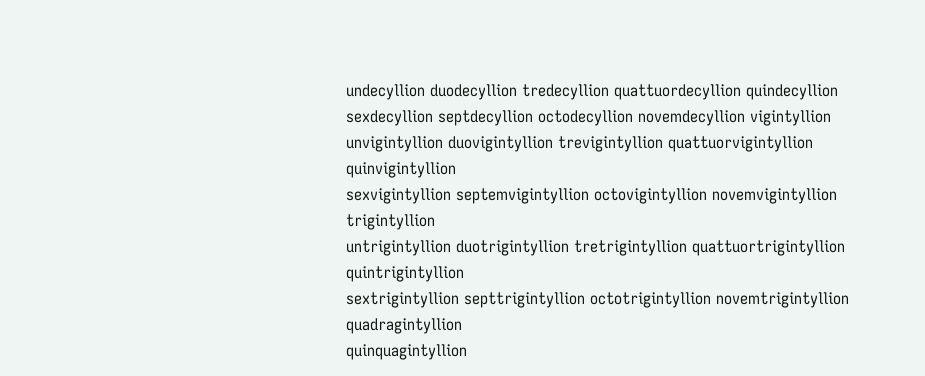undecyllion duodecyllion tredecyllion quattuordecyllion quindecyllion
sexdecyllion septdecyllion octodecyllion novemdecyllion vigintyllion
unvigintyllion duovigintyllion trevigintyllion quattuorvigintyllion quinvigintyllion
sexvigintyllion septemvigintyllion octovigintyllion novemvigintyllion trigintyllion
untrigintyllion duotrigintyllion tretrigintyllion quattuortrigintyllion quintrigintyllion
sextrigintyllion septtrigintyllion octotrigintyllion novemtrigintyllion quadragintyllion
quinquagintyllion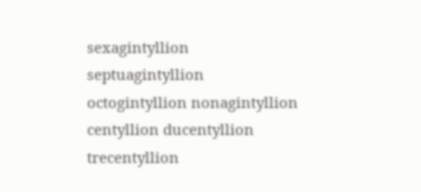sexagintyllion septuagintyllion octogintyllion nonagintyllion
centyllion ducentyllion trecentyllion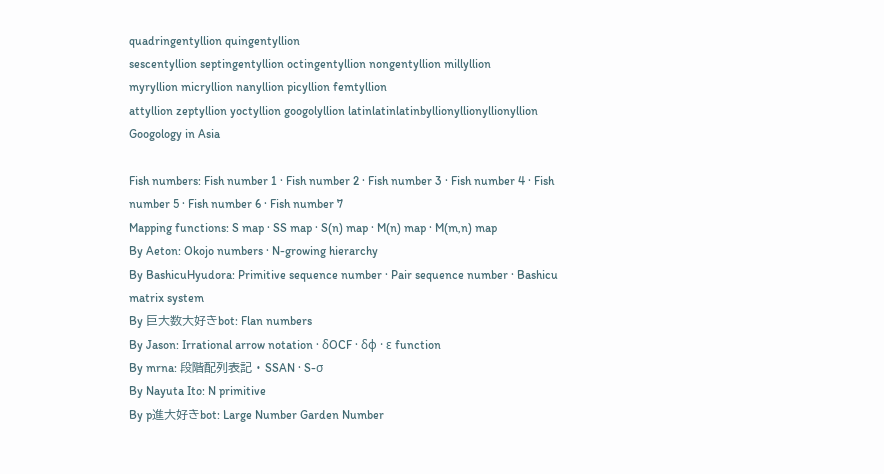quadringentyllion quingentyllion
sescentyllion septingentyllion octingentyllion nongentyllion millyllion
myryllion micryllion nanyllion picyllion femtyllion
attyllion zeptyllion yoctyllion googolyllion latinlatinlatinbyllionyllionyllionyllion
Googology in Asia

Fish numbers: Fish number 1 · Fish number 2 · Fish number 3 · Fish number 4 · Fish number 5 · Fish number 6 · Fish number 7
Mapping functions: S map · SS map · S(n) map · M(n) map · M(m,n) map
By Aeton: Okojo numbers · N-growing hierarchy
By BashicuHyudora: Primitive sequence number · Pair sequence number · Bashicu matrix system
By 巨大数大好きbot: Flan numbers
By Jason: Irrational arrow notation · δOCF · δφ · ε function
By mrna: 段階配列表記 · SSAN · S-σ
By Nayuta Ito: N primitive
By p進大好きbot: Large Number Garden Number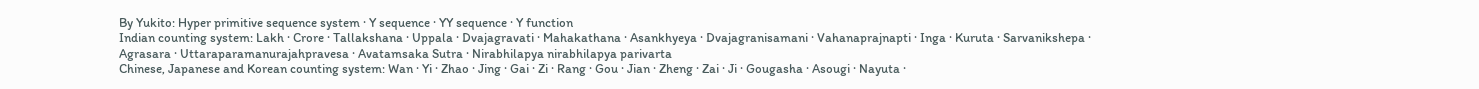By Yukito: Hyper primitive sequence system · Y sequence · YY sequence · Y function
Indian counting system: Lakh · Crore · Tallakshana · Uppala · Dvajagravati · Mahakathana · Asankhyeya · Dvajagranisamani · Vahanaprajnapti · Inga · Kuruta · Sarvanikshepa · Agrasara · Uttaraparamanurajahpravesa · Avatamsaka Sutra · Nirabhilapya nirabhilapya parivarta
Chinese, Japanese and Korean counting system: Wan · Yi · Zhao · Jing · Gai · Zi · Rang · Gou · Jian · Zheng · Zai · Ji · Gougasha · Asougi · Nayuta ·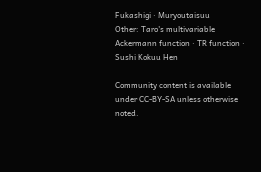Fukashigi · Muryoutaisuu
Other: Taro's multivariable Ackermann function · TR function · Sushi Kokuu Hen

Community content is available under CC-BY-SA unless otherwise noted.